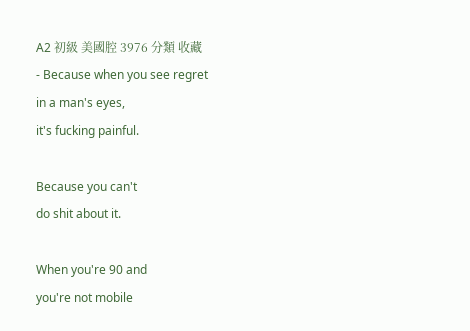A2 初級 美國腔 3976 分類 收藏
- Because when you see regret
in a man's eyes,
it's fucking painful.

Because you can't
do shit about it.

When you're 90 and
you're not mobile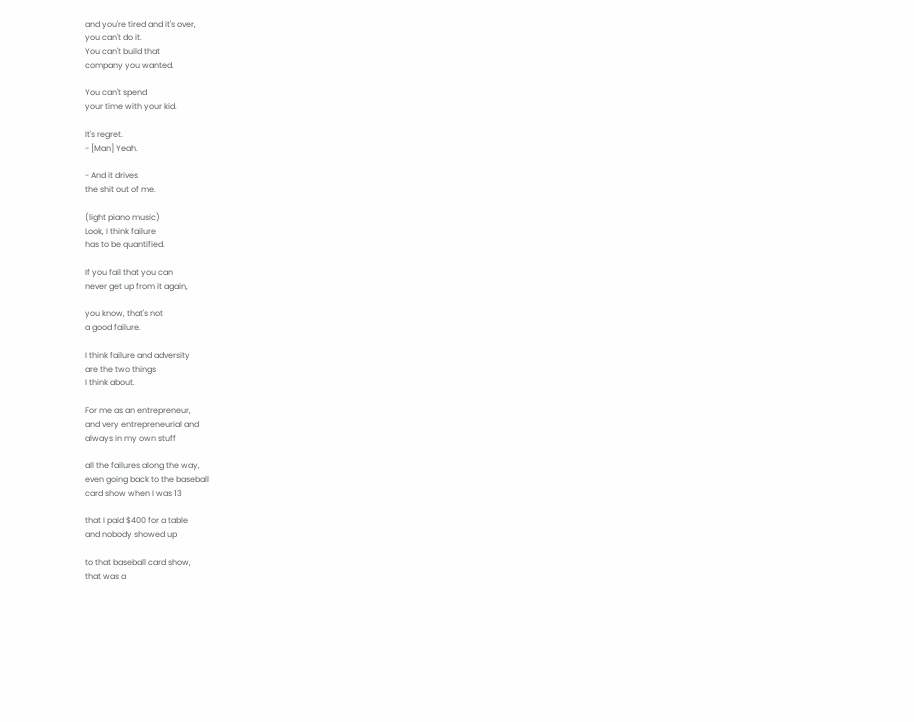and you're tired and it's over,
you can't do it.
You can't build that
company you wanted.

You can't spend
your time with your kid.

It's regret.
- [Man] Yeah.

- And it drives
the shit out of me.

(light piano music)
Look, I think failure
has to be quantified.

If you fail that you can
never get up from it again,

you know, that's not
a good failure.

I think failure and adversity
are the two things
I think about.

For me as an entrepreneur,
and very entrepreneurial and
always in my own stuff

all the failures along the way,
even going back to the baseball
card show when I was 13

that I paid $400 for a table
and nobody showed up

to that baseball card show,
that was a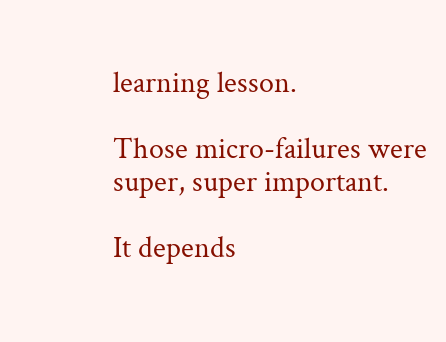learning lesson.

Those micro-failures were
super, super important.

It depends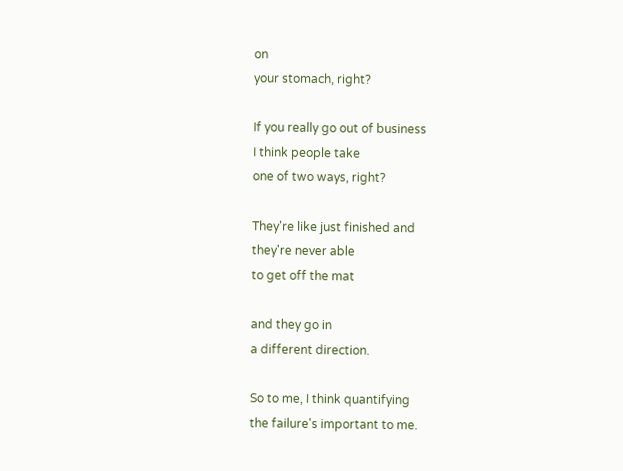on
your stomach, right?

If you really go out of business
I think people take
one of two ways, right?

They're like just finished and
they're never able
to get off the mat

and they go in
a different direction.

So to me, I think quantifying
the failure's important to me.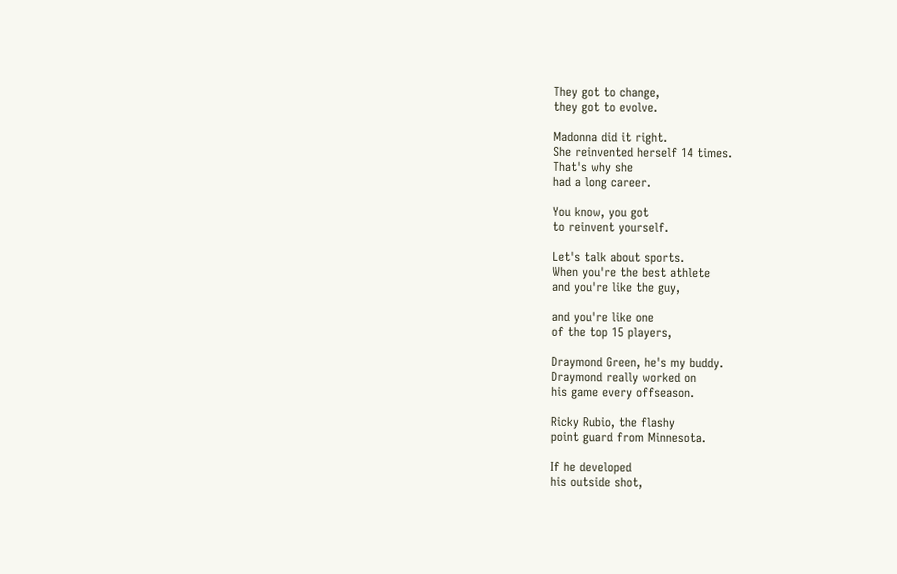They got to change,
they got to evolve.

Madonna did it right.
She reinvented herself 14 times.
That's why she
had a long career.

You know, you got
to reinvent yourself.

Let's talk about sports.
When you're the best athlete
and you're like the guy,

and you're like one
of the top 15 players,

Draymond Green, he's my buddy.
Draymond really worked on
his game every offseason.

Ricky Rubio, the flashy
point guard from Minnesota.

If he developed
his outside shot,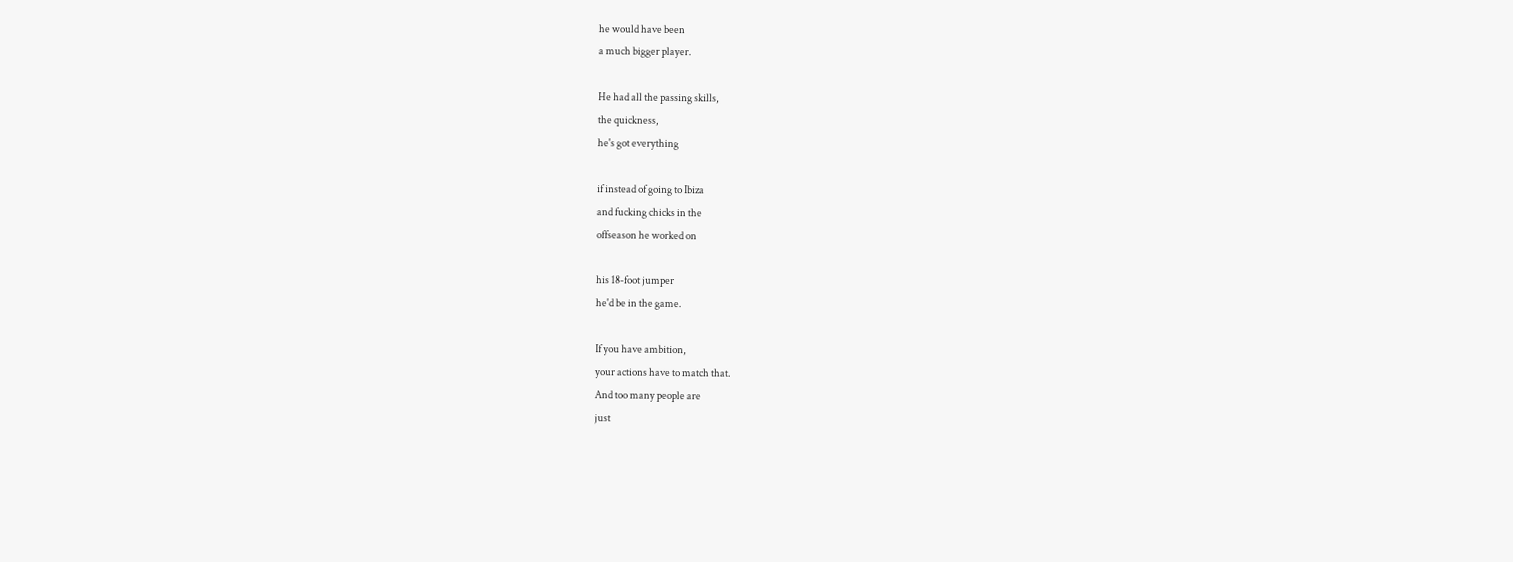he would have been
a much bigger player.

He had all the passing skills,
the quickness,
he's got everything

if instead of going to Ibiza
and fucking chicks in the
offseason he worked on

his 18-foot jumper
he'd be in the game.

If you have ambition,
your actions have to match that.
And too many people are
just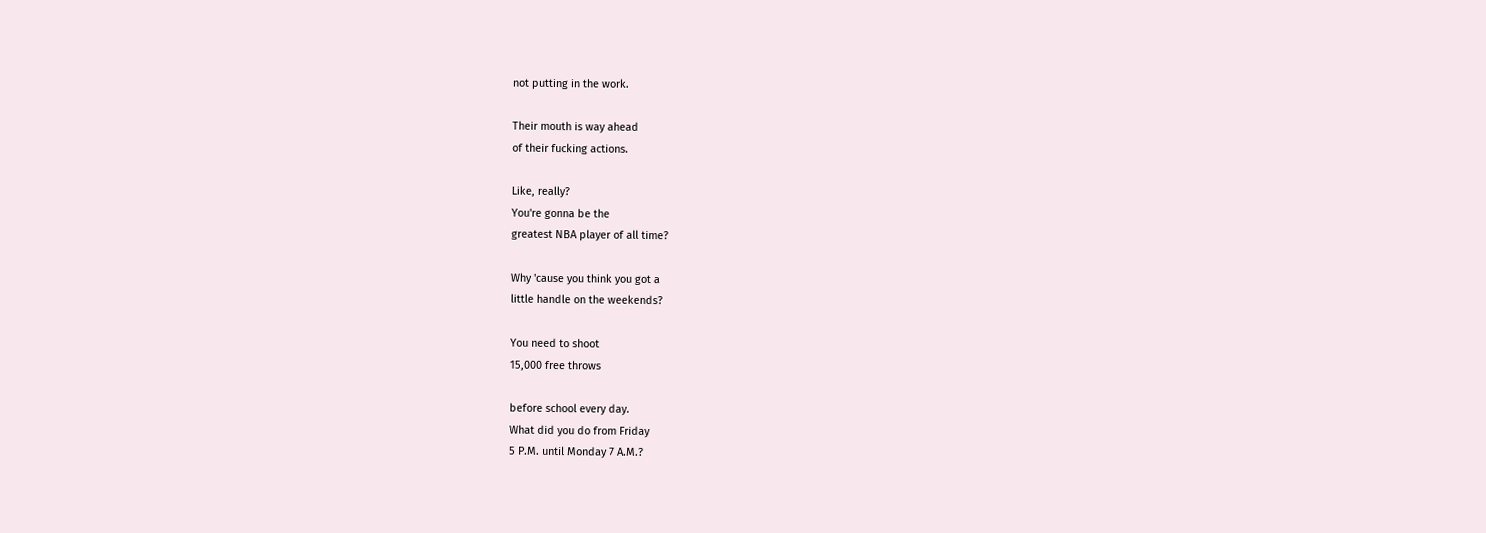not putting in the work.

Their mouth is way ahead
of their fucking actions.

Like, really?
You're gonna be the
greatest NBA player of all time?

Why 'cause you think you got a
little handle on the weekends?

You need to shoot
15,000 free throws

before school every day.
What did you do from Friday
5 P.M. until Monday 7 A.M.?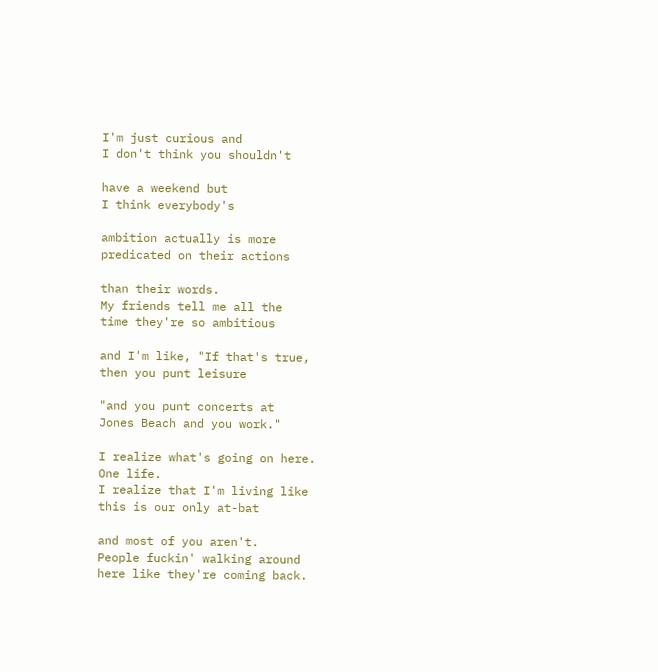I'm just curious and
I don't think you shouldn't

have a weekend but
I think everybody's

ambition actually is more
predicated on their actions

than their words.
My friends tell me all the
time they're so ambitious

and I'm like, "If that's true,
then you punt leisure

"and you punt concerts at
Jones Beach and you work."

I realize what's going on here.
One life.
I realize that I'm living like
this is our only at-bat

and most of you aren't.
People fuckin' walking around
here like they're coming back.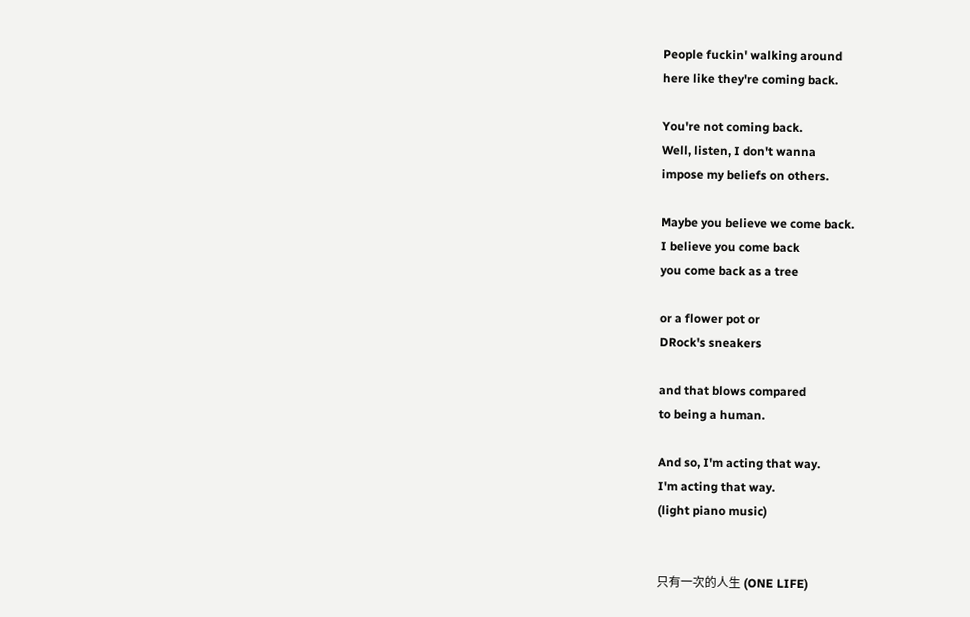People fuckin' walking around
here like they're coming back.

You're not coming back.
Well, listen, I don't wanna
impose my beliefs on others.

Maybe you believe we come back.
I believe you come back
you come back as a tree

or a flower pot or
DRock's sneakers

and that blows compared
to being a human.

And so, I'm acting that way.
I'm acting that way.
(light piano music)


只有一次的人生 (ONE LIFE)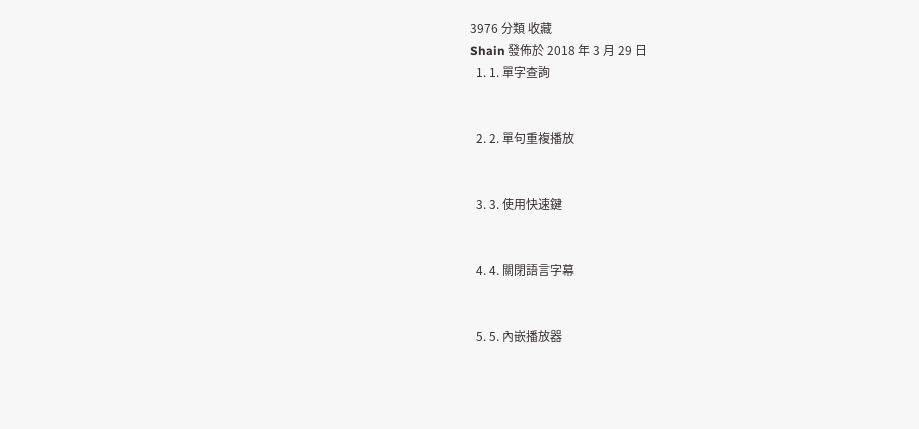3976 分類 收藏
Shain 發佈於 2018 年 3 月 29 日
  1. 1. 單字查詢


  2. 2. 單句重複播放


  3. 3. 使用快速鍵


  4. 4. 關閉語言字幕


  5. 5. 內嵌播放器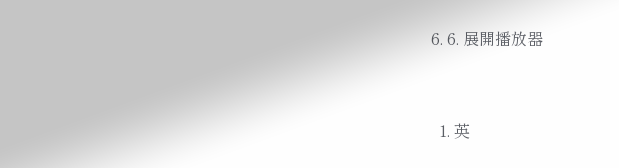6. 6. 展開播放器


  1. 英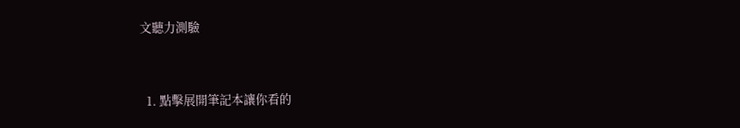文聽力測驗


  1. 點擊展開筆記本讓你看的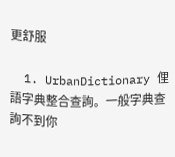更舒服

  1. UrbanDictionary 俚語字典整合查詢。一般字典查詢不到你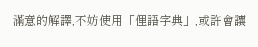滿意的解譯,不妨使用「俚語字典」,或許會讓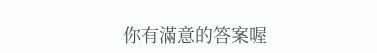你有滿意的答案喔